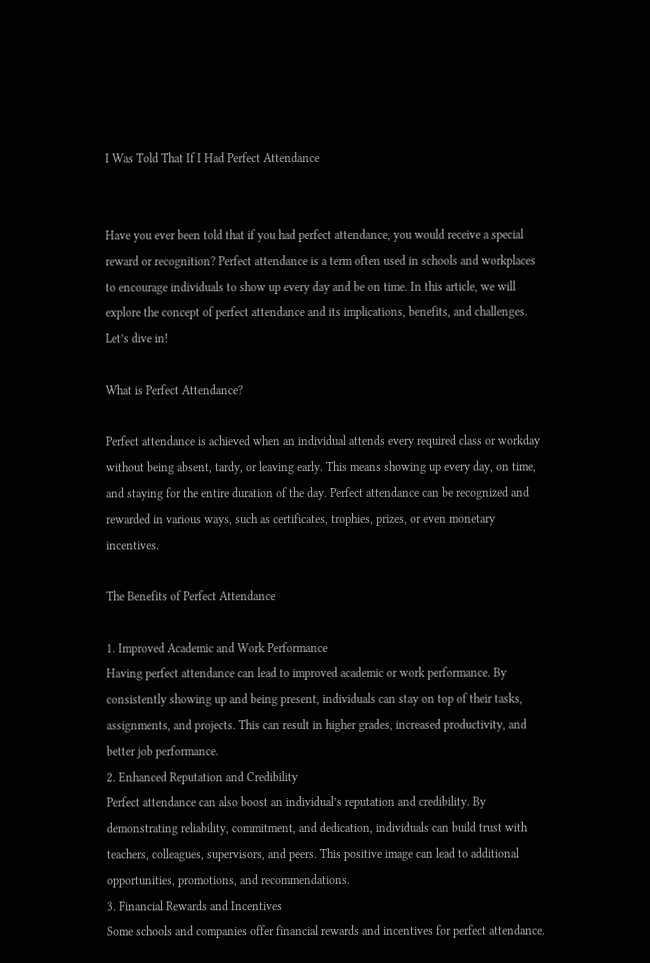I Was Told That If I Had Perfect Attendance


Have you ever been told that if you had perfect attendance, you would receive a special reward or recognition? Perfect attendance is a term often used in schools and workplaces to encourage individuals to show up every day and be on time. In this article, we will explore the concept of perfect attendance and its implications, benefits, and challenges. Let’s dive in!

What is Perfect Attendance?

Perfect attendance is achieved when an individual attends every required class or workday without being absent, tardy, or leaving early. This means showing up every day, on time, and staying for the entire duration of the day. Perfect attendance can be recognized and rewarded in various ways, such as certificates, trophies, prizes, or even monetary incentives.

The Benefits of Perfect Attendance

1. Improved Academic and Work Performance
Having perfect attendance can lead to improved academic or work performance. By consistently showing up and being present, individuals can stay on top of their tasks, assignments, and projects. This can result in higher grades, increased productivity, and better job performance.
2. Enhanced Reputation and Credibility
Perfect attendance can also boost an individual’s reputation and credibility. By demonstrating reliability, commitment, and dedication, individuals can build trust with teachers, colleagues, supervisors, and peers. This positive image can lead to additional opportunities, promotions, and recommendations.
3. Financial Rewards and Incentives
Some schools and companies offer financial rewards and incentives for perfect attendance.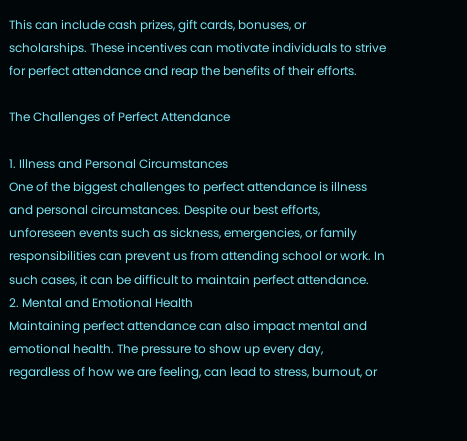This can include cash prizes, gift cards, bonuses, or scholarships. These incentives can motivate individuals to strive for perfect attendance and reap the benefits of their efforts.

The Challenges of Perfect Attendance

1. Illness and Personal Circumstances
One of the biggest challenges to perfect attendance is illness and personal circumstances. Despite our best efforts, unforeseen events such as sickness, emergencies, or family responsibilities can prevent us from attending school or work. In such cases, it can be difficult to maintain perfect attendance.
2. Mental and Emotional Health
Maintaining perfect attendance can also impact mental and emotional health. The pressure to show up every day, regardless of how we are feeling, can lead to stress, burnout, or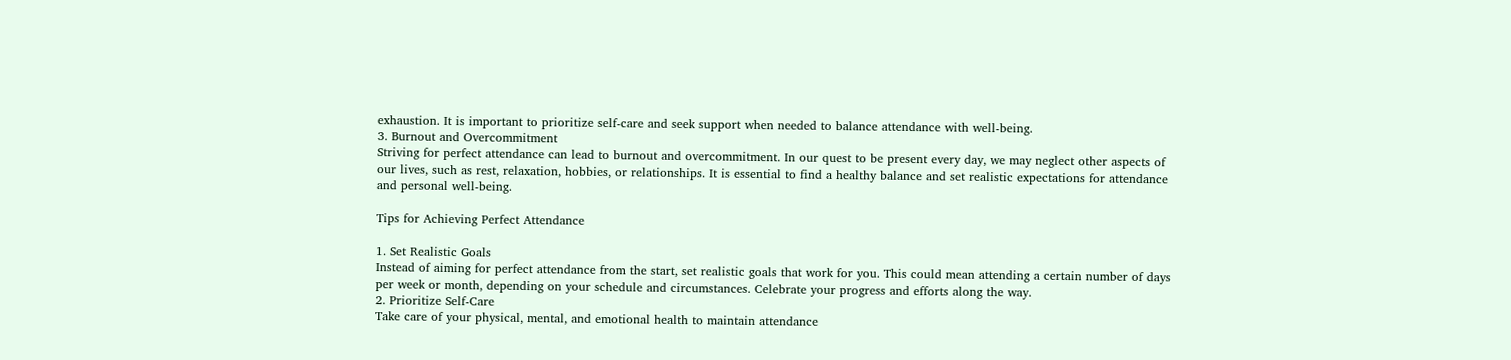exhaustion. It is important to prioritize self-care and seek support when needed to balance attendance with well-being.
3. Burnout and Overcommitment
Striving for perfect attendance can lead to burnout and overcommitment. In our quest to be present every day, we may neglect other aspects of our lives, such as rest, relaxation, hobbies, or relationships. It is essential to find a healthy balance and set realistic expectations for attendance and personal well-being.

Tips for Achieving Perfect Attendance

1. Set Realistic Goals
Instead of aiming for perfect attendance from the start, set realistic goals that work for you. This could mean attending a certain number of days per week or month, depending on your schedule and circumstances. Celebrate your progress and efforts along the way.
2. Prioritize Self-Care
Take care of your physical, mental, and emotional health to maintain attendance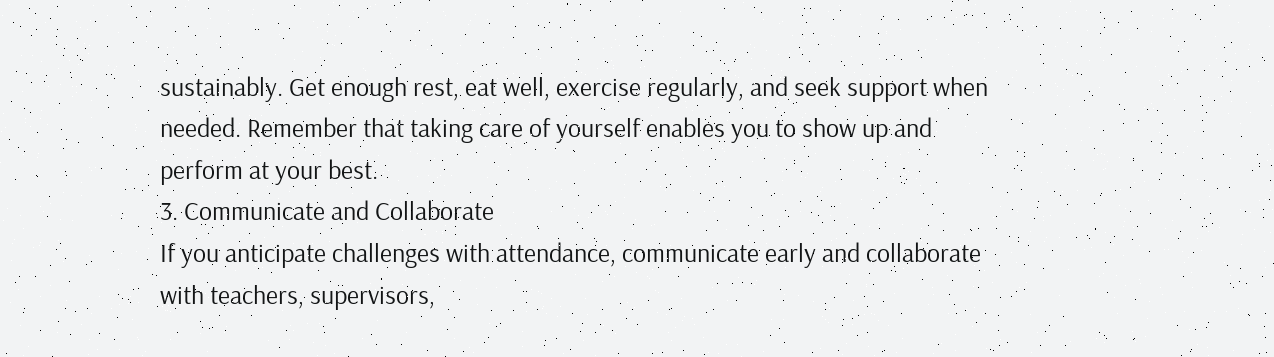sustainably. Get enough rest, eat well, exercise regularly, and seek support when needed. Remember that taking care of yourself enables you to show up and perform at your best.
3. Communicate and Collaborate
If you anticipate challenges with attendance, communicate early and collaborate with teachers, supervisors,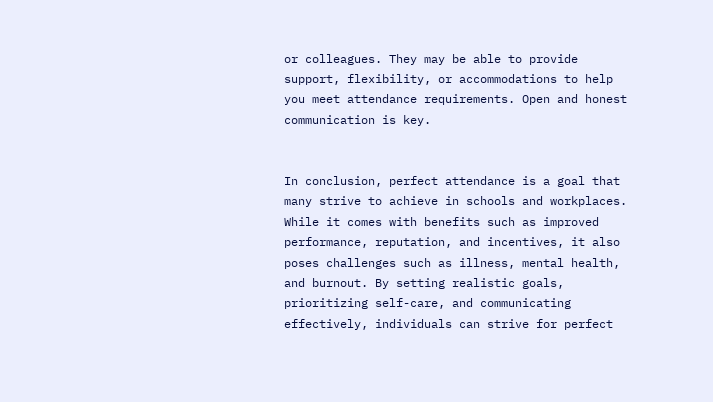or colleagues. They may be able to provide support, flexibility, or accommodations to help you meet attendance requirements. Open and honest communication is key.


In conclusion, perfect attendance is a goal that many strive to achieve in schools and workplaces. While it comes with benefits such as improved performance, reputation, and incentives, it also poses challenges such as illness, mental health, and burnout. By setting realistic goals, prioritizing self-care, and communicating effectively, individuals can strive for perfect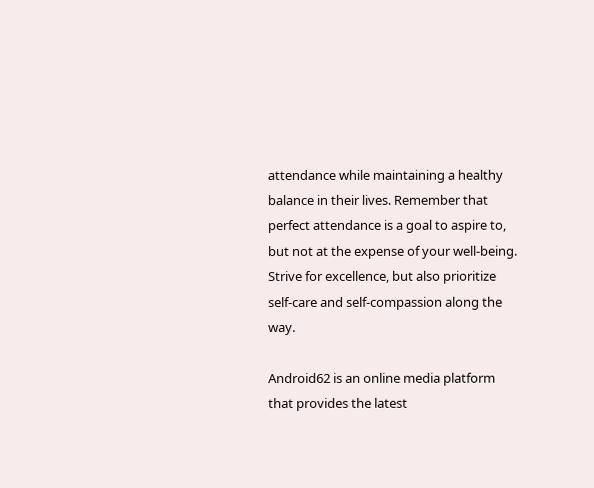attendance while maintaining a healthy balance in their lives. Remember that perfect attendance is a goal to aspire to, but not at the expense of your well-being. Strive for excellence, but also prioritize self-care and self-compassion along the way.

Android62 is an online media platform that provides the latest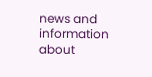news and information about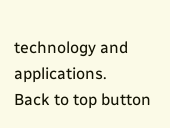technology and applications.
Back to top button